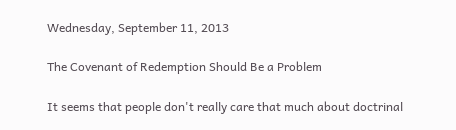Wednesday, September 11, 2013

The Covenant of Redemption Should Be a Problem

It seems that people don't really care that much about doctrinal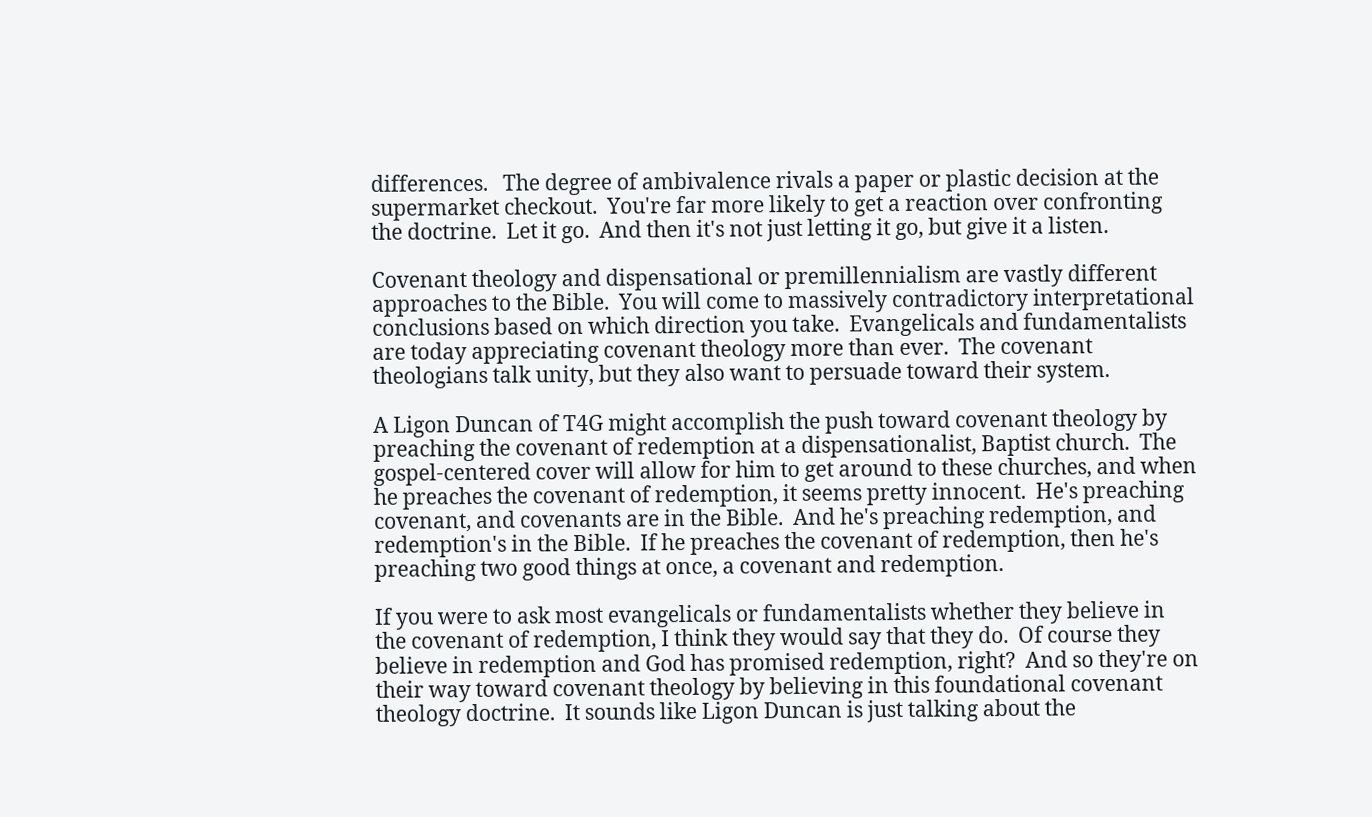differences.   The degree of ambivalence rivals a paper or plastic decision at the supermarket checkout.  You're far more likely to get a reaction over confronting the doctrine.  Let it go.  And then it's not just letting it go, but give it a listen.

Covenant theology and dispensational or premillennialism are vastly different approaches to the Bible.  You will come to massively contradictory interpretational conclusions based on which direction you take.  Evangelicals and fundamentalists are today appreciating covenant theology more than ever.  The covenant theologians talk unity, but they also want to persuade toward their system.

A Ligon Duncan of T4G might accomplish the push toward covenant theology by preaching the covenant of redemption at a dispensationalist, Baptist church.  The gospel-centered cover will allow for him to get around to these churches, and when he preaches the covenant of redemption, it seems pretty innocent.  He's preaching covenant, and covenants are in the Bible.  And he's preaching redemption, and redemption's in the Bible.  If he preaches the covenant of redemption, then he's preaching two good things at once, a covenant and redemption.

If you were to ask most evangelicals or fundamentalists whether they believe in the covenant of redemption, I think they would say that they do.  Of course they believe in redemption and God has promised redemption, right?  And so they're on their way toward covenant theology by believing in this foundational covenant theology doctrine.  It sounds like Ligon Duncan is just talking about the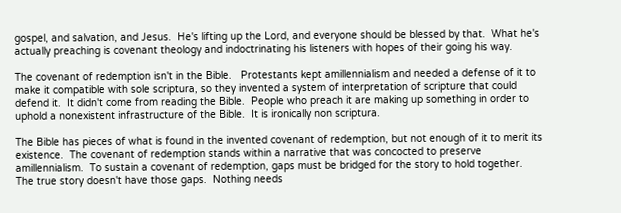gospel, and salvation, and Jesus.  He's lifting up the Lord, and everyone should be blessed by that.  What he's actually preaching is covenant theology and indoctrinating his listeners with hopes of their going his way.

The covenant of redemption isn't in the Bible.   Protestants kept amillennialism and needed a defense of it to make it compatible with sole scriptura, so they invented a system of interpretation of scripture that could defend it.  It didn't come from reading the Bible.  People who preach it are making up something in order to uphold a nonexistent infrastructure of the Bible.  It is ironically non scriptura.

The Bible has pieces of what is found in the invented covenant of redemption, but not enough of it to merit its existence.  The covenant of redemption stands within a narrative that was concocted to preserve amillennialism.  To sustain a covenant of redemption, gaps must be bridged for the story to hold together.  The true story doesn't have those gaps.  Nothing needs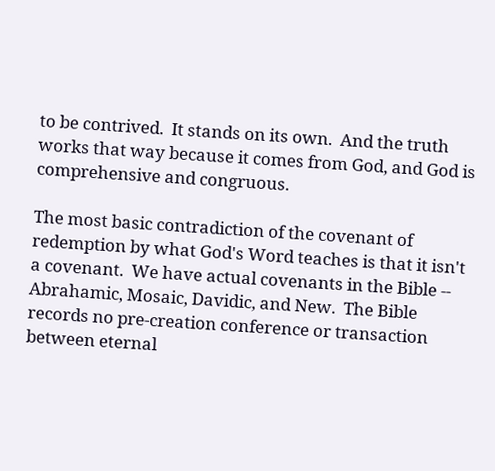to be contrived.  It stands on its own.  And the truth works that way because it comes from God, and God is comprehensive and congruous.

The most basic contradiction of the covenant of redemption by what God's Word teaches is that it isn't a covenant.  We have actual covenants in the Bible -- Abrahamic, Mosaic, Davidic, and New.  The Bible records no pre-creation conference or transaction between eternal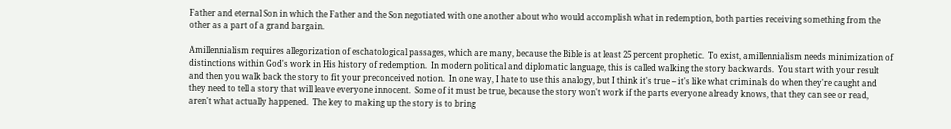Father and eternal Son in which the Father and the Son negotiated with one another about who would accomplish what in redemption, both parties receiving something from the other as a part of a grand bargain.

Amillennialism requires allegorization of eschatological passages, which are many, because the Bible is at least 25 percent prophetic.  To exist, amillennialism needs minimization of distinctions within God's work in His history of redemption.  In modern political and diplomatic language, this is called walking the story backwards.  You start with your result and then you walk back the story to fit your preconceived notion.  In one way, I hate to use this analogy, but I think it's true -- it's like what criminals do when they're caught and they need to tell a story that will leave everyone innocent.  Some of it must be true, because the story won't work if the parts everyone already knows, that they can see or read, aren't what actually happened.  The key to making up the story is to bring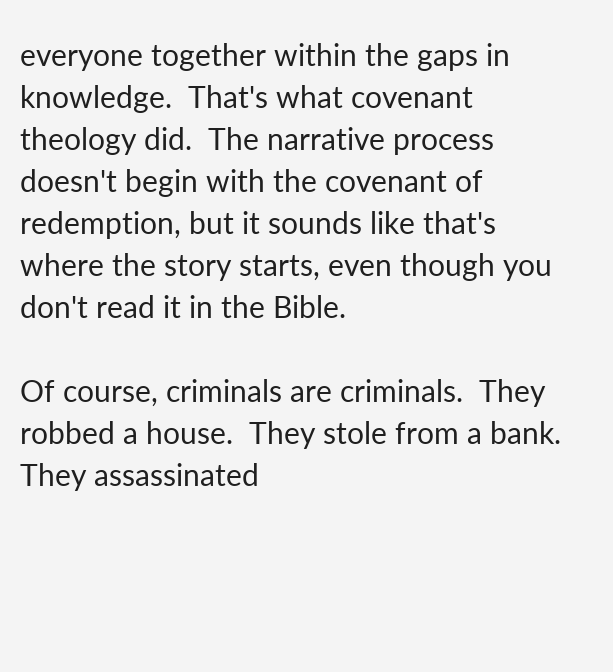everyone together within the gaps in knowledge.  That's what covenant theology did.  The narrative process doesn't begin with the covenant of redemption, but it sounds like that's where the story starts, even though you don't read it in the Bible.

Of course, criminals are criminals.  They robbed a house.  They stole from a bank.  They assassinated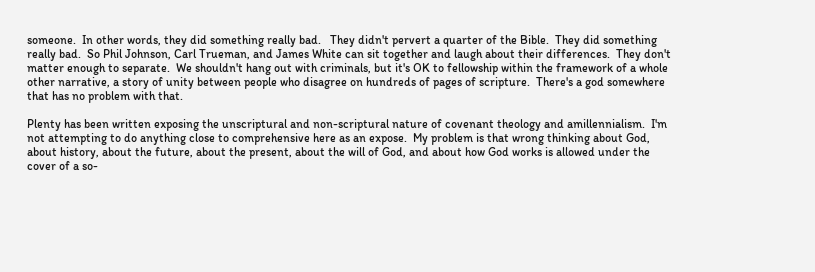someone.  In other words, they did something really bad.   They didn't pervert a quarter of the Bible.  They did something really bad.  So Phil Johnson, Carl Trueman, and James White can sit together and laugh about their differences.  They don't matter enough to separate.  We shouldn't hang out with criminals, but it's OK to fellowship within the framework of a whole other narrative, a story of unity between people who disagree on hundreds of pages of scripture.  There's a god somewhere that has no problem with that.

Plenty has been written exposing the unscriptural and non-scriptural nature of covenant theology and amillennialism.  I'm not attempting to do anything close to comprehensive here as an expose.  My problem is that wrong thinking about God, about history, about the future, about the present, about the will of God, and about how God works is allowed under the cover of a so-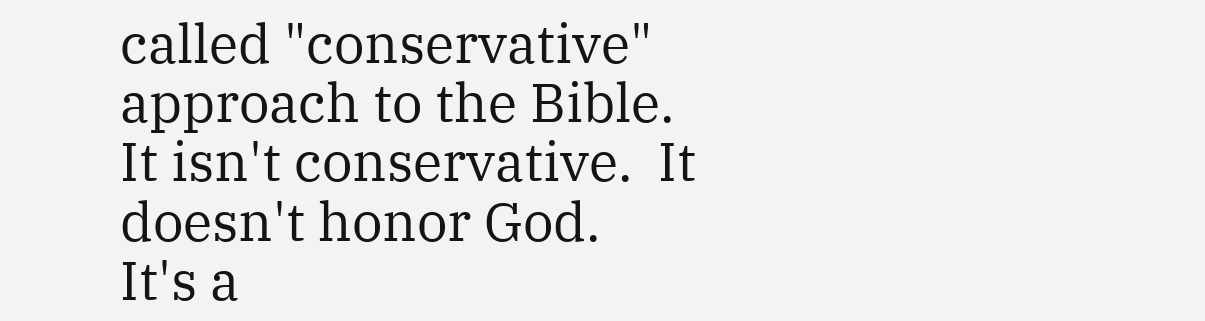called "conservative" approach to the Bible.  It isn't conservative.  It doesn't honor God.  It's a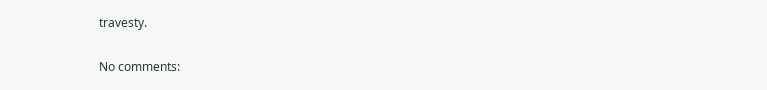travesty.

No comments: